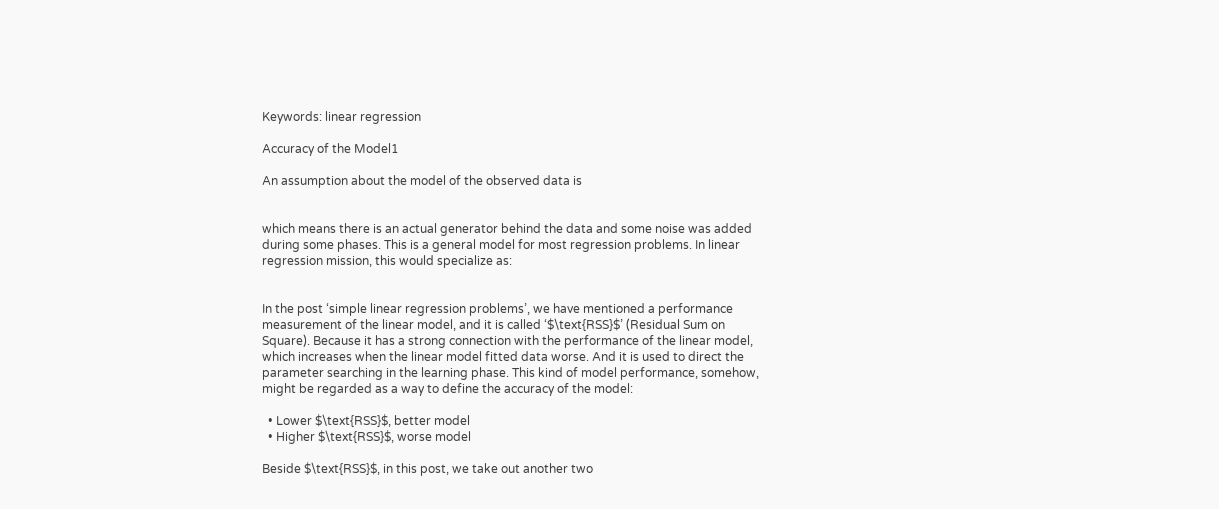Keywords: linear regression

Accuracy of the Model1

An assumption about the model of the observed data is


which means there is an actual generator behind the data and some noise was added during some phases. This is a general model for most regression problems. In linear regression mission, this would specialize as:


In the post ‘simple linear regression problems’, we have mentioned a performance measurement of the linear model, and it is called ‘$\text{RSS}$’ (Residual Sum on Square). Because it has a strong connection with the performance of the linear model, which increases when the linear model fitted data worse. And it is used to direct the parameter searching in the learning phase. This kind of model performance, somehow, might be regarded as a way to define the accuracy of the model:

  • Lower $\text{RSS}$, better model
  • Higher $\text{RSS}$, worse model

Beside $\text{RSS}$, in this post, we take out another two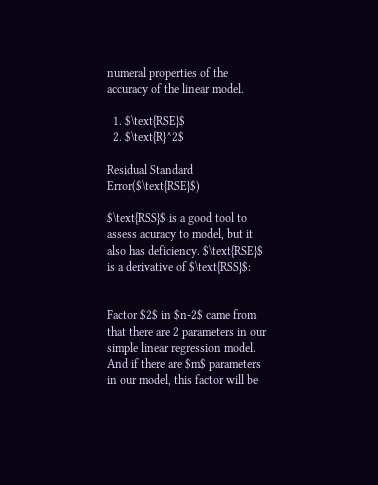numeral properties of the accuracy of the linear model.

  1. $\text{RSE}$
  2. $\text{R}^2$

Residual Standard Error($\text{RSE}$)

$\text{RSS}$ is a good tool to assess acuracy to model, but it also has deficiency. $\text{RSE}$ is a derivative of $\text{RSS}$:


Factor $2$ in $n-2$ came from that there are 2 parameters in our simple linear regression model. And if there are $m$ parameters in our model, this factor will be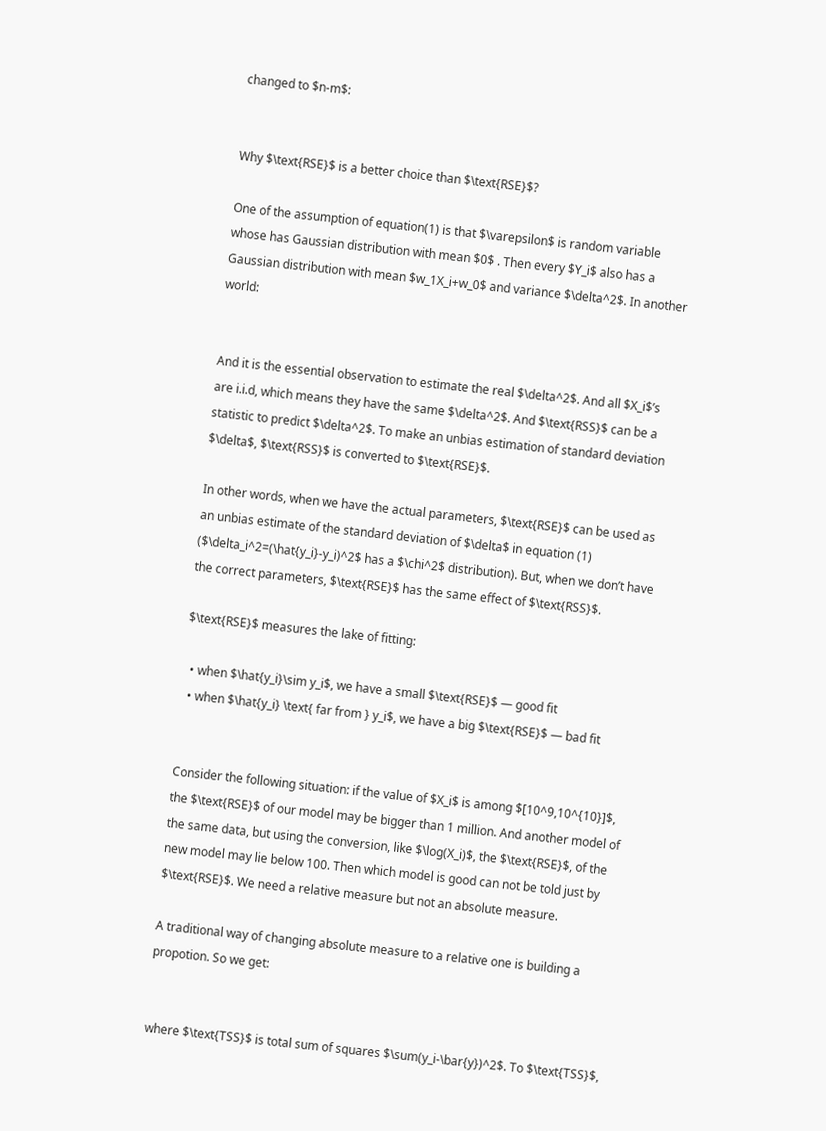changed to $n-m$:


Why $\text{RSE}$ is a better choice than $\text{RSE}$?

One of the assumption of equation(1) is that $\varepsilon$ is random variable whose has Gaussian distribution with mean $0$ . Then every $Y_i$ also has a Gaussian distribution with mean $w_1X_i+w_0$ and variance $\delta^2$. In another world:


And it is the essential observation to estimate the real $\delta^2$. And all $X_i$’s are i.i.d, which means they have the same $\delta^2$. And $\text{RSS}$ can be a statistic to predict $\delta^2$. To make an unbias estimation of standard deviation $\delta$, $\text{RSS}$ is converted to $\text{RSE}$.

In other words, when we have the actual parameters, $\text{RSE}$ can be used as an unbias estimate of the standard deviation of $\delta$ in equation (1) ($\delta_i^2=(\hat{y_i}-y_i)^2$ has a $\chi^2$ distribution). But, when we don’t have the correct parameters, $\text{RSE}$ has the same effect of $\text{RSS}$.

$\text{RSE}$ measures the lake of fitting:

  • when $\hat{y_i}\sim y_i$, we have a small $\text{RSE}$ — good fit
  • when $\hat{y_i} \text{ far from } y_i$, we have a big $\text{RSE}$ — bad fit


Consider the following situation: if the value of $X_i$ is among $[10^9,10^{10}]$, the $\text{RSE}$ of our model may be bigger than 1 million. And another model of the same data, but using the conversion, like $\log(X_i)$, the $\text{RSE}$, of the new model may lie below 100. Then which model is good can not be told just by $\text{RSE}$. We need a relative measure but not an absolute measure.

A traditional way of changing absolute measure to a relative one is building a propotion. So we get:


where $\text{TSS}$ is total sum of squares $\sum(y_i-\bar{y})^2$. To $\text{TSS}$,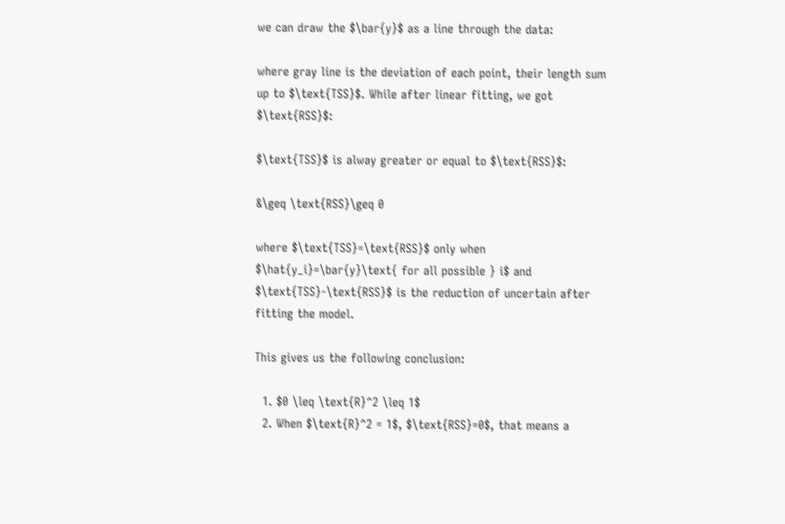we can draw the $\bar{y}$ as a line through the data:

where gray line is the deviation of each point, their length sum up to $\text{TSS}$. While after linear fitting, we got $\text{RSS}$:

$\text{TSS}$ is alway greater or equal to $\text{RSS}$:

&\geq \text{RSS}\geq 0

where $\text{TSS}=\text{RSS}$ only when $\hat{y_i}=\bar{y}\text{ for all possible } i$ and $\text{TSS}-\text{RSS}$ is the reduction of uncertain after fitting the model.

This gives us the following conclusion:

  1. $0 \leq \text{R}^2 \leq 1$
  2. When $\text{R}^2 = 1$, $\text{RSS}=0$, that means a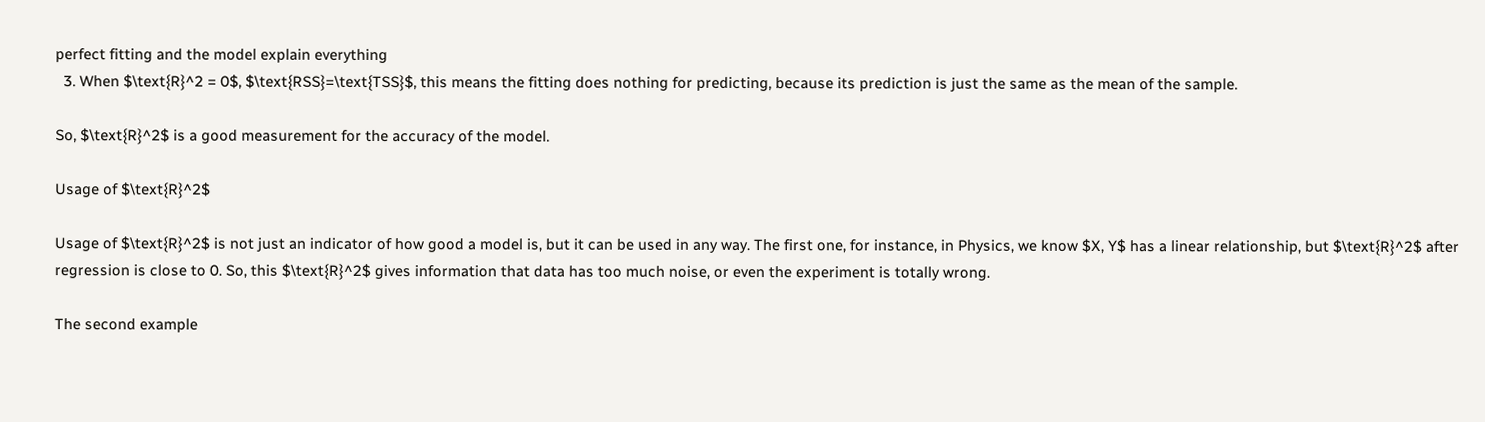perfect fitting and the model explain everything
  3. When $\text{R}^2 = 0$, $\text{RSS}=\text{TSS}$, this means the fitting does nothing for predicting, because its prediction is just the same as the mean of the sample.

So, $\text{R}^2$ is a good measurement for the accuracy of the model.

Usage of $\text{R}^2$

Usage of $\text{R}^2$ is not just an indicator of how good a model is, but it can be used in any way. The first one, for instance, in Physics, we know $X, Y$ has a linear relationship, but $\text{R}^2$ after regression is close to 0. So, this $\text{R}^2$ gives information that data has too much noise, or even the experiment is totally wrong.

The second example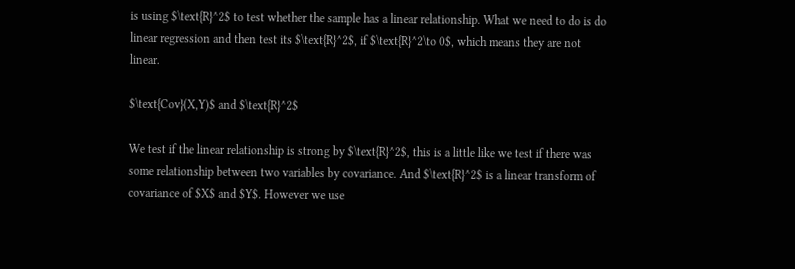is using $\text{R}^2$ to test whether the sample has a linear relationship. What we need to do is do linear regression and then test its $\text{R}^2$, if $\text{R}^2\to 0$, which means they are not linear.

$\text{Cov}(X,Y)$ and $\text{R}^2$

We test if the linear relationship is strong by $\text{R}^2$, this is a little like we test if there was some relationship between two variables by covariance. And $\text{R}^2$ is a linear transform of covariance of $X$ and $Y$. However we use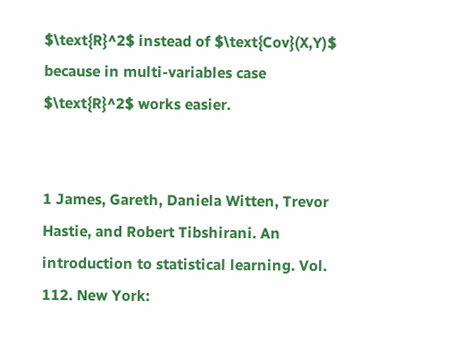$\text{R}^2$ instead of $\text{Cov}(X,Y)$ because in multi-variables case $\text{R}^2$ works easier.


1 James, Gareth, Daniela Witten, Trevor Hastie, and Robert Tibshirani. An introduction to statistical learning. Vol. 112. New York: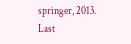springer, 2013.
Last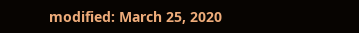modified: March 25, 2020